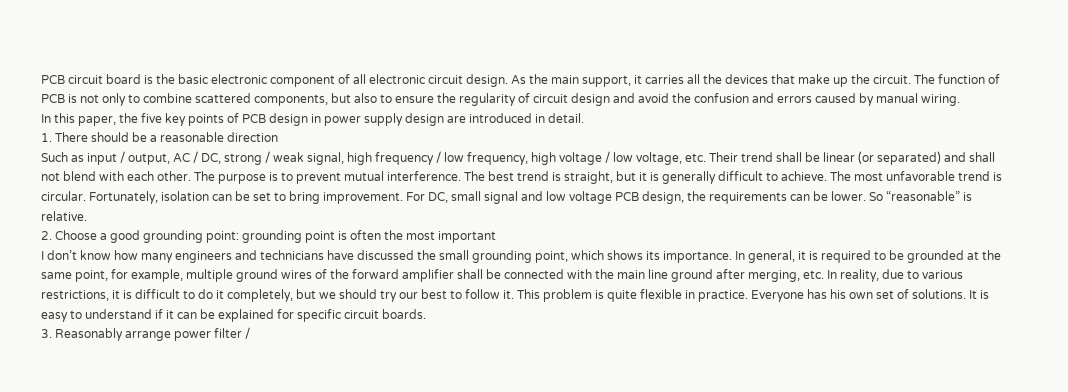PCB circuit board is the basic electronic component of all electronic circuit design. As the main support, it carries all the devices that make up the circuit. The function of PCB is not only to combine scattered components, but also to ensure the regularity of circuit design and avoid the confusion and errors caused by manual wiring.
In this paper, the five key points of PCB design in power supply design are introduced in detail.
1. There should be a reasonable direction
Such as input / output, AC / DC, strong / weak signal, high frequency / low frequency, high voltage / low voltage, etc. Their trend shall be linear (or separated) and shall not blend with each other. The purpose is to prevent mutual interference. The best trend is straight, but it is generally difficult to achieve. The most unfavorable trend is circular. Fortunately, isolation can be set to bring improvement. For DC, small signal and low voltage PCB design, the requirements can be lower. So “reasonable” is relative.
2. Choose a good grounding point: grounding point is often the most important
I don’t know how many engineers and technicians have discussed the small grounding point, which shows its importance. In general, it is required to be grounded at the same point, for example, multiple ground wires of the forward amplifier shall be connected with the main line ground after merging, etc. In reality, due to various restrictions, it is difficult to do it completely, but we should try our best to follow it. This problem is quite flexible in practice. Everyone has his own set of solutions. It is easy to understand if it can be explained for specific circuit boards.
3. Reasonably arrange power filter /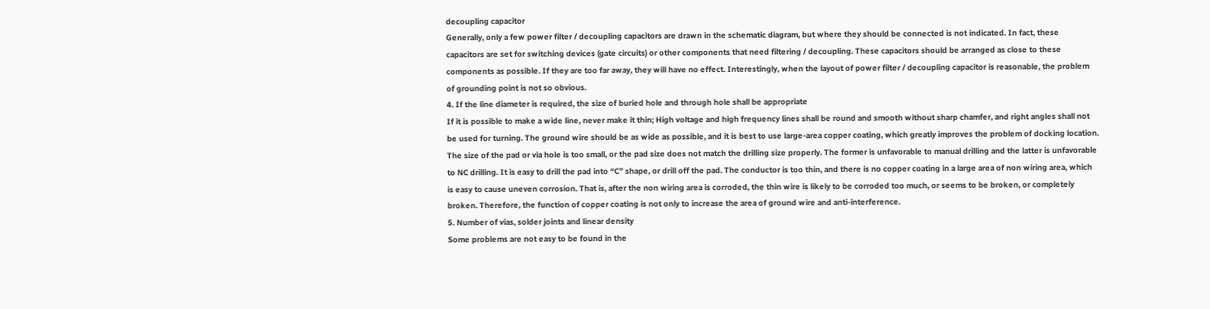decoupling capacitor
Generally, only a few power filter / decoupling capacitors are drawn in the schematic diagram, but where they should be connected is not indicated. In fact, these capacitors are set for switching devices (gate circuits) or other components that need filtering / decoupling. These capacitors should be arranged as close to these components as possible. If they are too far away, they will have no effect. Interestingly, when the layout of power filter / decoupling capacitor is reasonable, the problem of grounding point is not so obvious.
4. If the line diameter is required, the size of buried hole and through hole shall be appropriate
If it is possible to make a wide line, never make it thin; High voltage and high frequency lines shall be round and smooth without sharp chamfer, and right angles shall not be used for turning. The ground wire should be as wide as possible, and it is best to use large-area copper coating, which greatly improves the problem of docking location. The size of the pad or via hole is too small, or the pad size does not match the drilling size properly. The former is unfavorable to manual drilling and the latter is unfavorable to NC drilling. It is easy to drill the pad into “C” shape, or drill off the pad. The conductor is too thin, and there is no copper coating in a large area of non wiring area, which is easy to cause uneven corrosion. That is, after the non wiring area is corroded, the thin wire is likely to be corroded too much, or seems to be broken, or completely broken. Therefore, the function of copper coating is not only to increase the area of ground wire and anti-interference.
5. Number of vias, solder joints and linear density
Some problems are not easy to be found in the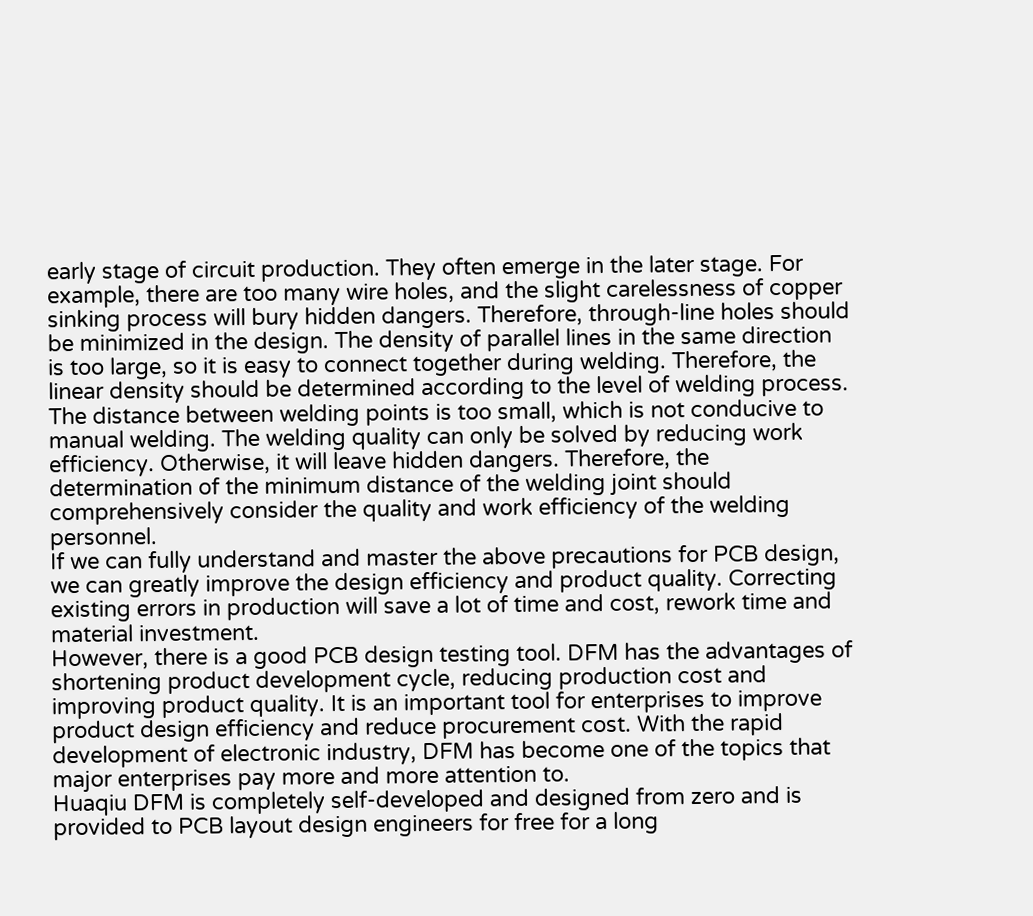early stage of circuit production. They often emerge in the later stage. For example, there are too many wire holes, and the slight carelessness of copper sinking process will bury hidden dangers. Therefore, through-line holes should be minimized in the design. The density of parallel lines in the same direction is too large, so it is easy to connect together during welding. Therefore, the linear density should be determined according to the level of welding process. The distance between welding points is too small, which is not conducive to manual welding. The welding quality can only be solved by reducing work efficiency. Otherwise, it will leave hidden dangers. Therefore, the determination of the minimum distance of the welding joint should comprehensively consider the quality and work efficiency of the welding personnel.
If we can fully understand and master the above precautions for PCB design, we can greatly improve the design efficiency and product quality. Correcting existing errors in production will save a lot of time and cost, rework time and material investment.
However, there is a good PCB design testing tool. DFM has the advantages of shortening product development cycle, reducing production cost and improving product quality. It is an important tool for enterprises to improve product design efficiency and reduce procurement cost. With the rapid development of electronic industry, DFM has become one of the topics that major enterprises pay more and more attention to.
Huaqiu DFM is completely self-developed and designed from zero and is provided to PCB layout design engineers for free for a long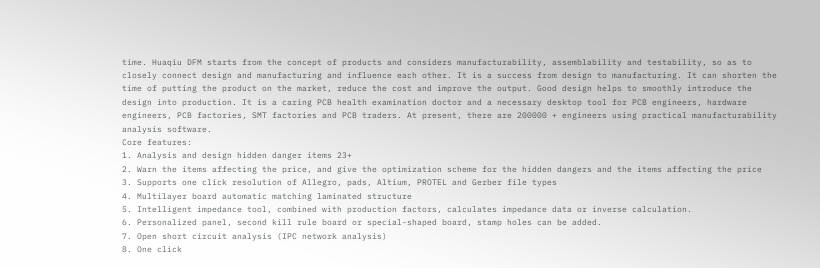time. Huaqiu DFM starts from the concept of products and considers manufacturability, assemblability and testability, so as to closely connect design and manufacturing and influence each other. It is a success from design to manufacturing. It can shorten the time of putting the product on the market, reduce the cost and improve the output. Good design helps to smoothly introduce the design into production. It is a caring PCB health examination doctor and a necessary desktop tool for PCB engineers, hardware engineers, PCB factories, SMT factories and PCB traders. At present, there are 200000 + engineers using practical manufacturability analysis software.
Core features:
1. Analysis and design hidden danger items 23+
2. Warn the items affecting the price, and give the optimization scheme for the hidden dangers and the items affecting the price
3. Supports one click resolution of Allegro, pads, Altium, PROTEL and Gerber file types
4. Multilayer board automatic matching laminated structure
5. Intelligent impedance tool, combined with production factors, calculates impedance data or inverse calculation.
6. Personalized panel, second kill rule board or special-shaped board, stamp holes can be added.
7. Open short circuit analysis (IPC network analysis)
8. One click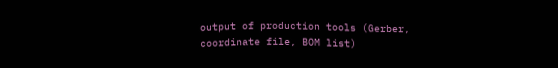output of production tools (Gerber, coordinate file, BOM list)